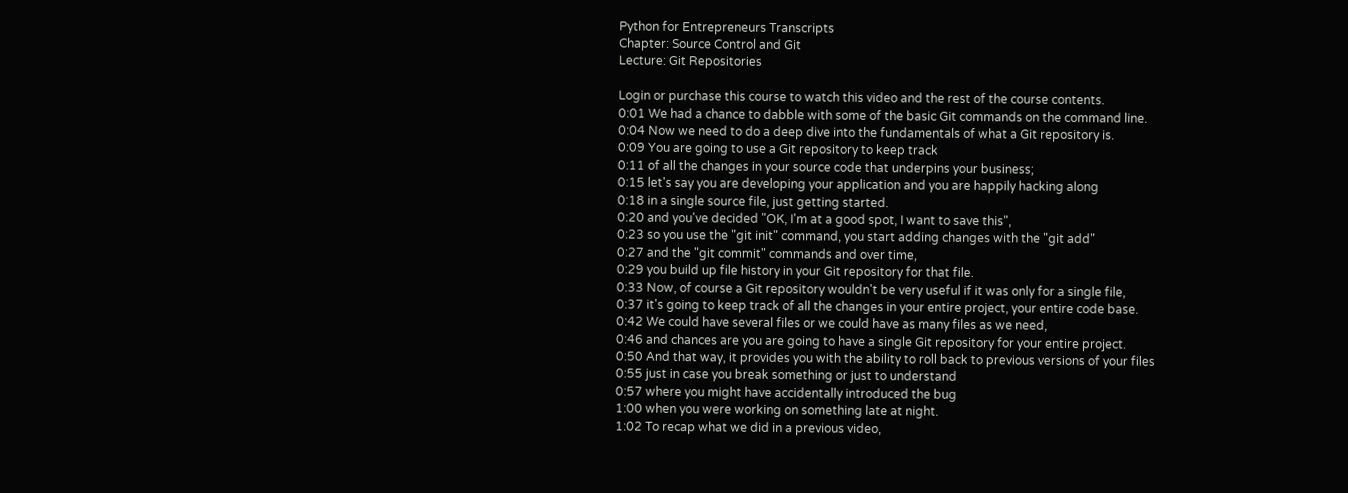Python for Entrepreneurs Transcripts
Chapter: Source Control and Git
Lecture: Git Repositories

Login or purchase this course to watch this video and the rest of the course contents.
0:01 We had a chance to dabble with some of the basic Git commands on the command line.
0:04 Now we need to do a deep dive into the fundamentals of what a Git repository is.
0:09 You are going to use a Git repository to keep track
0:11 of all the changes in your source code that underpins your business;
0:15 let's say you are developing your application and you are happily hacking along
0:18 in a single source file, just getting started.
0:20 and you've decided "OK, I'm at a good spot, I want to save this",
0:23 so you use the "git init" command, you start adding changes with the "git add"
0:27 and the "git commit" commands and over time,
0:29 you build up file history in your Git repository for that file.
0:33 Now, of course a Git repository wouldn't be very useful if it was only for a single file,
0:37 it's going to keep track of all the changes in your entire project, your entire code base.
0:42 We could have several files or we could have as many files as we need,
0:46 and chances are you are going to have a single Git repository for your entire project.
0:50 And that way, it provides you with the ability to roll back to previous versions of your files
0:55 just in case you break something or just to understand
0:57 where you might have accidentally introduced the bug
1:00 when you were working on something late at night.
1:02 To recap what we did in a previous video,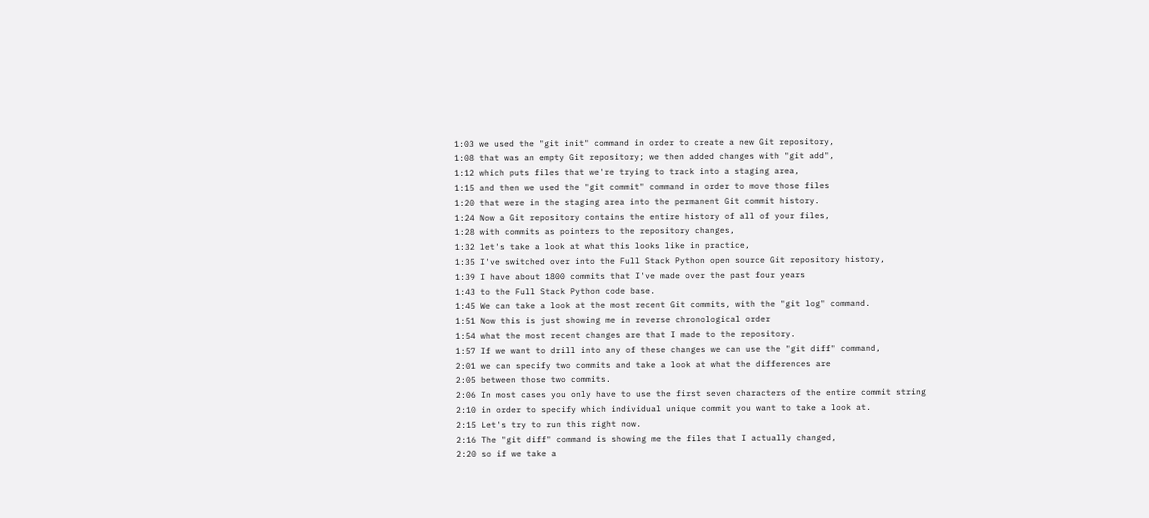1:03 we used the "git init" command in order to create a new Git repository,
1:08 that was an empty Git repository; we then added changes with "git add",
1:12 which puts files that we're trying to track into a staging area,
1:15 and then we used the "git commit" command in order to move those files
1:20 that were in the staging area into the permanent Git commit history.
1:24 Now a Git repository contains the entire history of all of your files,
1:28 with commits as pointers to the repository changes,
1:32 let's take a look at what this looks like in practice,
1:35 I've switched over into the Full Stack Python open source Git repository history,
1:39 I have about 1800 commits that I've made over the past four years
1:43 to the Full Stack Python code base.
1:45 We can take a look at the most recent Git commits, with the "git log" command.
1:51 Now this is just showing me in reverse chronological order
1:54 what the most recent changes are that I made to the repository.
1:57 If we want to drill into any of these changes we can use the "git diff" command,
2:01 we can specify two commits and take a look at what the differences are
2:05 between those two commits.
2:06 In most cases you only have to use the first seven characters of the entire commit string
2:10 in order to specify which individual unique commit you want to take a look at.
2:15 Let's try to run this right now.
2:16 The "git diff" command is showing me the files that I actually changed,
2:20 so if we take a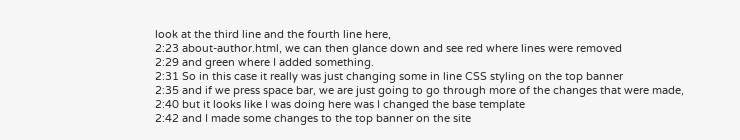look at the third line and the fourth line here,
2:23 about-author.html, we can then glance down and see red where lines were removed
2:29 and green where I added something.
2:31 So in this case it really was just changing some in line CSS styling on the top banner
2:35 and if we press space bar, we are just going to go through more of the changes that were made,
2:40 but it looks like I was doing here was I changed the base template
2:42 and I made some changes to the top banner on the site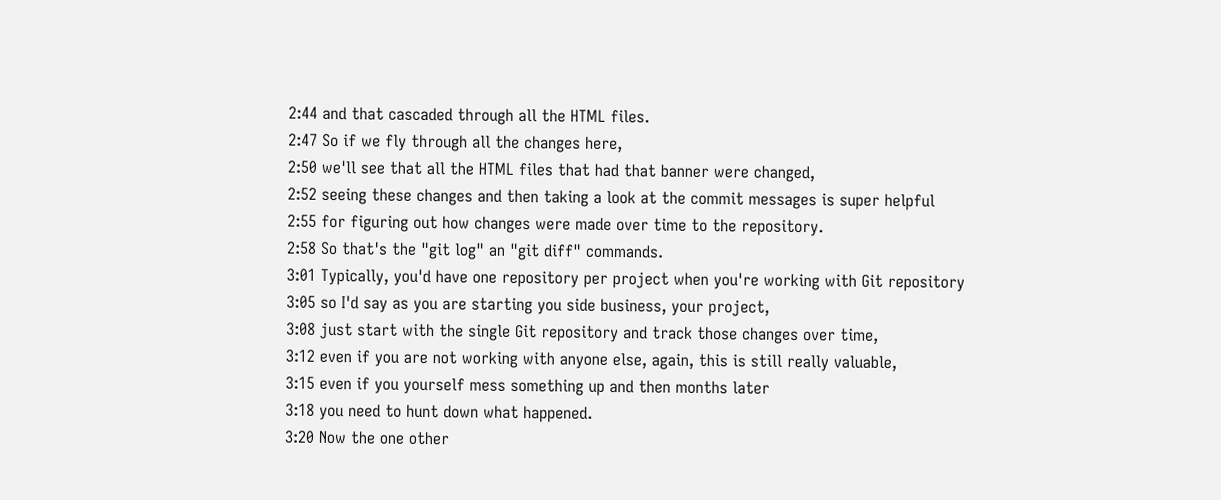2:44 and that cascaded through all the HTML files.
2:47 So if we fly through all the changes here,
2:50 we'll see that all the HTML files that had that banner were changed,
2:52 seeing these changes and then taking a look at the commit messages is super helpful
2:55 for figuring out how changes were made over time to the repository.
2:58 So that's the "git log" an "git diff" commands.
3:01 Typically, you'd have one repository per project when you're working with Git repository
3:05 so I'd say as you are starting you side business, your project,
3:08 just start with the single Git repository and track those changes over time,
3:12 even if you are not working with anyone else, again, this is still really valuable,
3:15 even if you yourself mess something up and then months later
3:18 you need to hunt down what happened.
3:20 Now the one other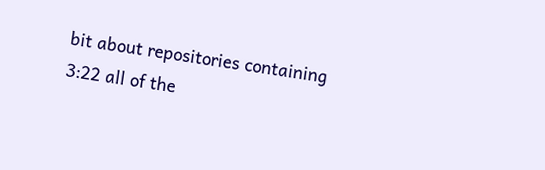bit about repositories containing
3:22 all of the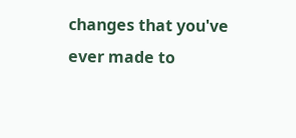changes that you've ever made to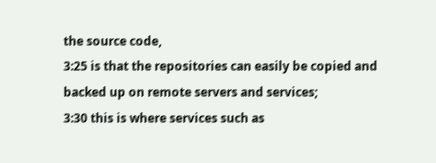the source code,
3:25 is that the repositories can easily be copied and backed up on remote servers and services;
3:30 this is where services such as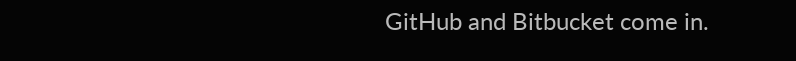GitHub and Bitbucket come in.